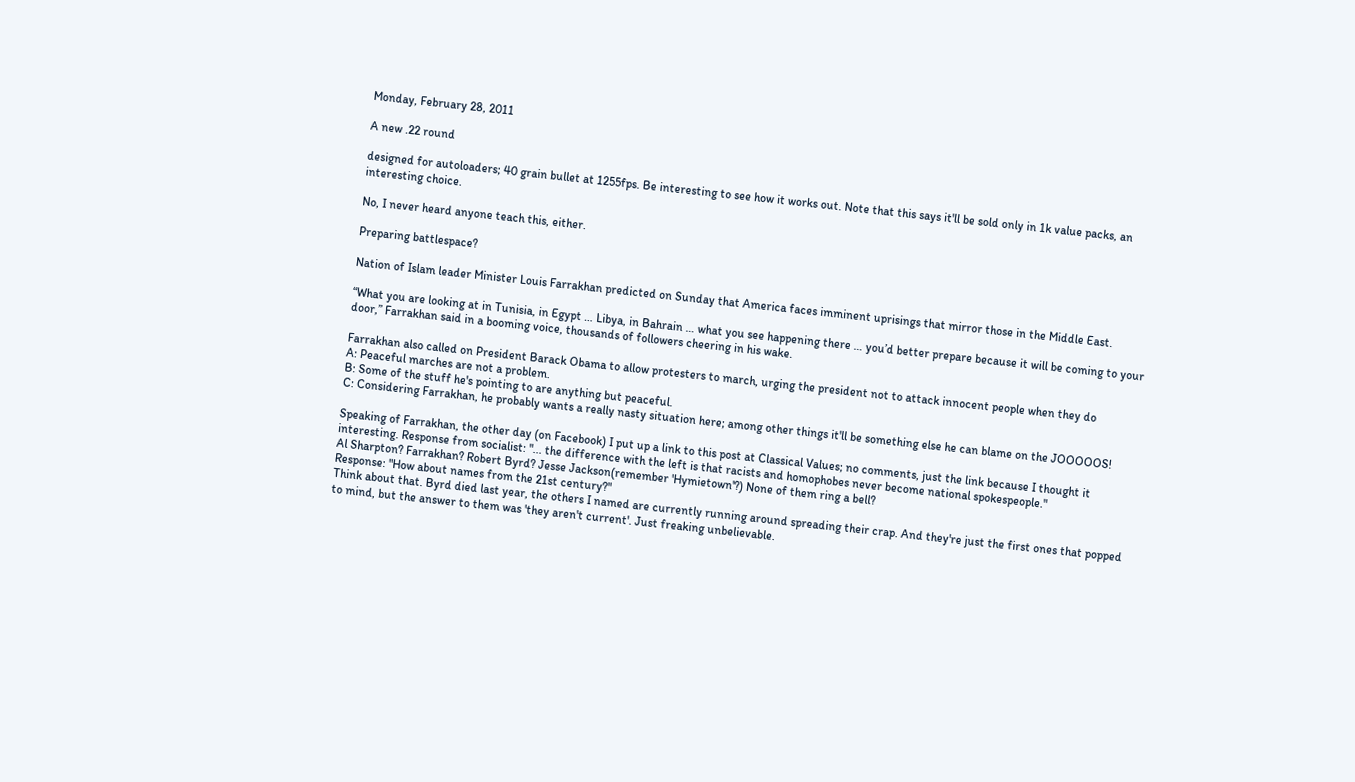Monday, February 28, 2011

A new .22 round

designed for autoloaders; 40 grain bullet at 1255fps. Be interesting to see how it works out. Note that this says it'll be sold only in 1k value packs, an interesting choice.

No, I never heard anyone teach this, either.

Preparing battlespace?

Nation of Islam leader Minister Louis Farrakhan predicted on Sunday that America faces imminent uprisings that mirror those in the Middle East.

“What you are looking at in Tunisia, in Egypt … Libya, in Bahrain … what you see happening there … you’d better prepare because it will be coming to your door,” Farrakhan said in a booming voice, thousands of followers cheering in his wake.

Farrakhan also called on President Barack Obama to allow protesters to march, urging the president not to attack innocent people when they do
A: Peaceful marches are not a problem.
B: Some of the stuff he's pointing to are anything but peaceful.
C: Considering Farrakhan, he probably wants a really nasty situation here; among other things it'll be something else he can blame on the JOOOOOS!

Speaking of Farrakhan, the other day (on Facebook) I put up a link to this post at Classical Values; no comments, just the link because I thought it interesting. Response from socialist: "... the difference with the left is that racists and homophobes never become national spokespeople."
Al Sharpton? Farrakhan? Robert Byrd? Jesse Jackson(remember 'Hymietown'?) None of them ring a bell?
Response: "How about names from the 21st century?"
Think about that. Byrd died last year, the others I named are currently running around spreading their crap. And they're just the first ones that popped to mind, but the answer to them was 'they aren't current'. Just freaking unbelievable.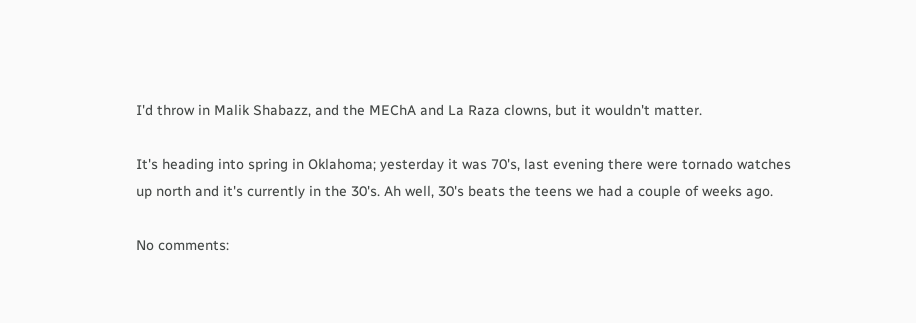I'd throw in Malik Shabazz, and the MEChA and La Raza clowns, but it wouldn't matter.

It's heading into spring in Oklahoma; yesterday it was 70's, last evening there were tornado watches up north and it's currently in the 30's. Ah well, 30's beats the teens we had a couple of weeks ago.

No comments: